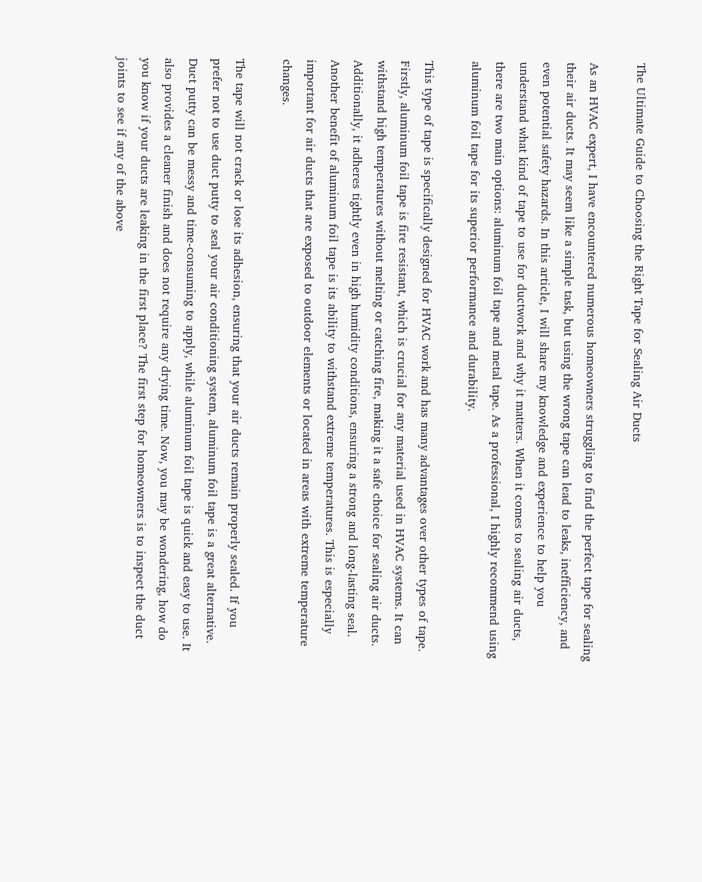The Ultimate Guide to Choosing the Right Tape for Sealing Air Ducts

As an HVAC expert, I have encountered numerous homeowners struggling to find the perfect tape for sealing their air ducts. It may seem like a simple task, but using the wrong tape can lead to leaks, inefficiency, and even potential safety hazards. In this article, I will share my knowledge and experience to help you understand what kind of tape to use for ductwork and why it matters. When it comes to sealing air ducts, there are two main options: aluminum foil tape and metal tape. As a professional, I highly recommend using aluminum foil tape for its superior performance and durability.

This type of tape is specifically designed for HVAC work and has many advantages over other types of tape. Firstly, aluminum foil tape is fire resistant, which is crucial for any material used in HVAC systems. It can withstand high temperatures without melting or catching fire, making it a safe choice for sealing air ducts. Additionally, it adheres tightly even in high humidity conditions, ensuring a strong and long-lasting seal. Another benefit of aluminum foil tape is its ability to withstand extreme temperatures. This is especially important for air ducts that are exposed to outdoor elements or located in areas with extreme temperature changes.

The tape will not crack or lose its adhesion, ensuring that your air ducts remain properly sealed. If you prefer not to use duct putty to seal your air conditioning system, aluminum foil tape is a great alternative. Duct putty can be messy and time-consuming to apply, while aluminum foil tape is quick and easy to use. It also provides a cleaner finish and does not require any drying time. Now, you may be wondering, how do you know if your ducts are leaking in the first place? The first step for homeowners is to inspect the duct joints to see if any of the above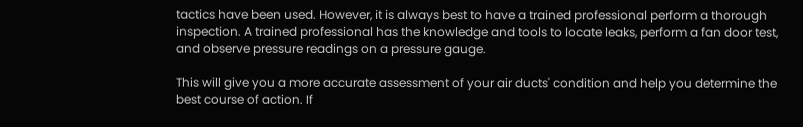tactics have been used. However, it is always best to have a trained professional perform a thorough inspection. A trained professional has the knowledge and tools to locate leaks, perform a fan door test, and observe pressure readings on a pressure gauge.

This will give you a more accurate assessment of your air ducts' condition and help you determine the best course of action. If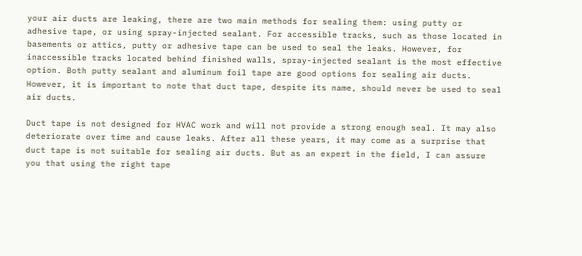your air ducts are leaking, there are two main methods for sealing them: using putty or adhesive tape, or using spray-injected sealant. For accessible tracks, such as those located in basements or attics, putty or adhesive tape can be used to seal the leaks. However, for inaccessible tracks located behind finished walls, spray-injected sealant is the most effective option. Both putty sealant and aluminum foil tape are good options for sealing air ducts. However, it is important to note that duct tape, despite its name, should never be used to seal air ducts.

Duct tape is not designed for HVAC work and will not provide a strong enough seal. It may also deteriorate over time and cause leaks. After all these years, it may come as a surprise that duct tape is not suitable for sealing air ducts. But as an expert in the field, I can assure you that using the right tape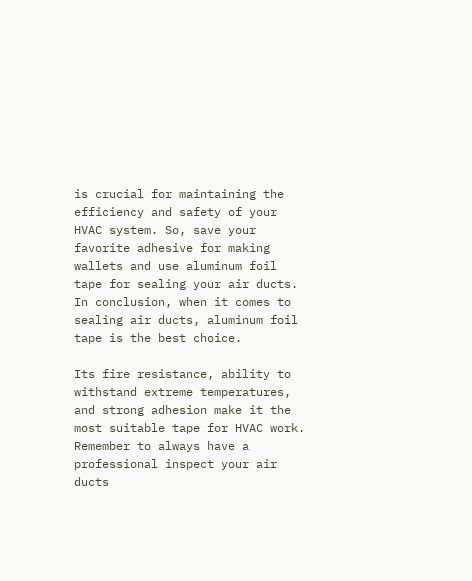is crucial for maintaining the efficiency and safety of your HVAC system. So, save your favorite adhesive for making wallets and use aluminum foil tape for sealing your air ducts. In conclusion, when it comes to sealing air ducts, aluminum foil tape is the best choice.

Its fire resistance, ability to withstand extreme temperatures, and strong adhesion make it the most suitable tape for HVAC work. Remember to always have a professional inspect your air ducts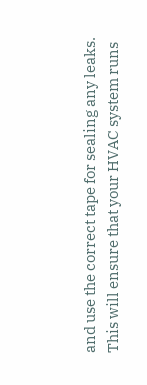and use the correct tape for sealing any leaks. This will ensure that your HVAC system runs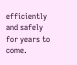efficiently and safely for years to come.